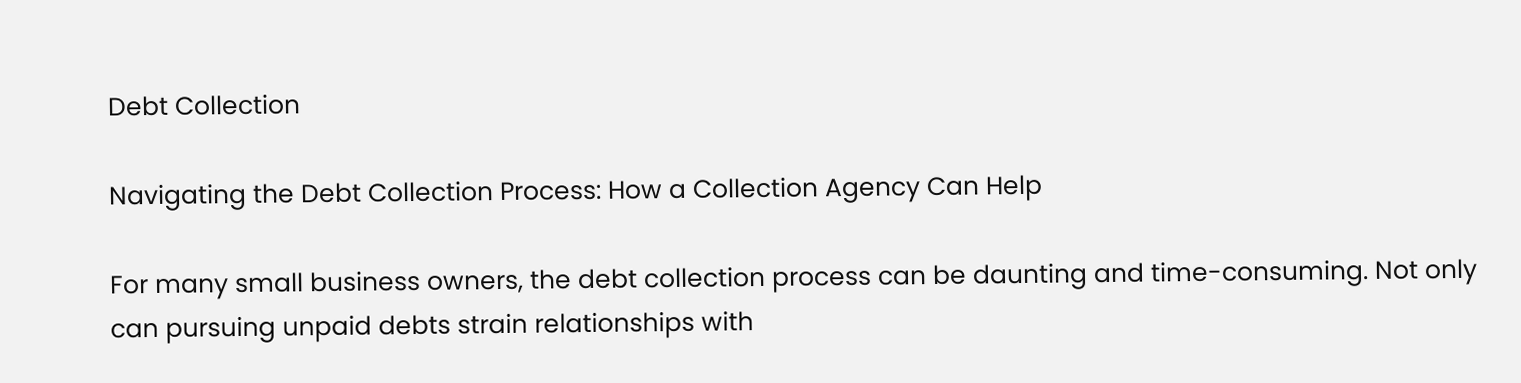Debt Collection

Navigating the Debt Collection Process: How a Collection Agency Can Help

For many small business owners, the debt collection process can be daunting and time-consuming. Not only can pursuing unpaid debts strain relationships with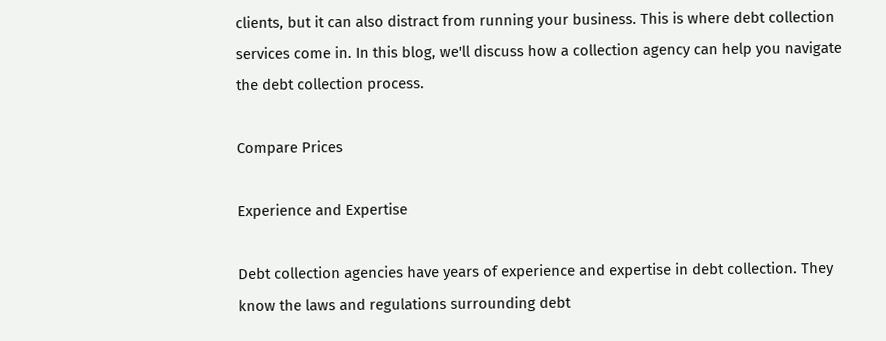clients, but it can also distract from running your business. This is where debt collection services come in. In this blog, we'll discuss how a collection agency can help you navigate the debt collection process.

Compare Prices

Experience and Expertise

Debt collection agencies have years of experience and expertise in debt collection. They know the laws and regulations surrounding debt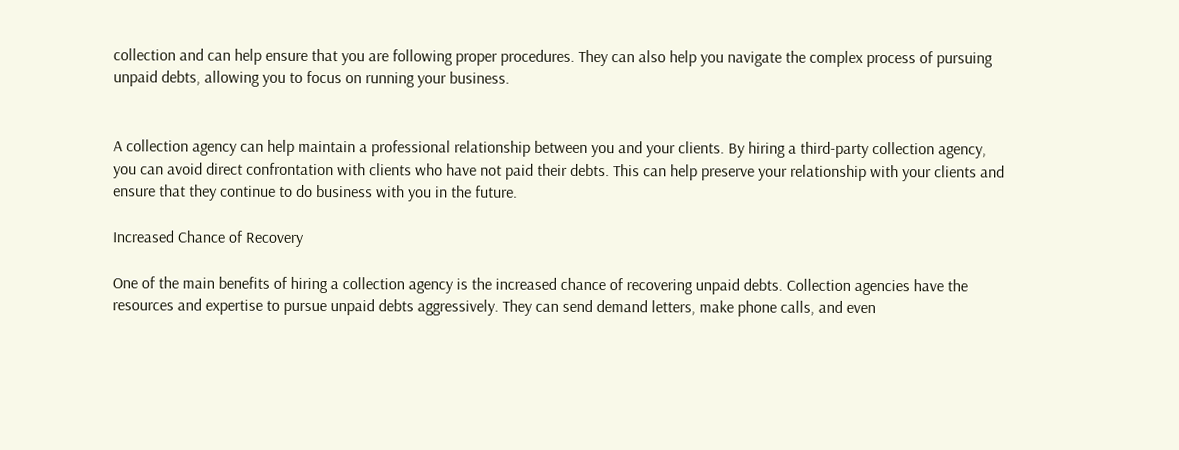collection and can help ensure that you are following proper procedures. They can also help you navigate the complex process of pursuing unpaid debts, allowing you to focus on running your business.


A collection agency can help maintain a professional relationship between you and your clients. By hiring a third-party collection agency, you can avoid direct confrontation with clients who have not paid their debts. This can help preserve your relationship with your clients and ensure that they continue to do business with you in the future.

Increased Chance of Recovery

One of the main benefits of hiring a collection agency is the increased chance of recovering unpaid debts. Collection agencies have the resources and expertise to pursue unpaid debts aggressively. They can send demand letters, make phone calls, and even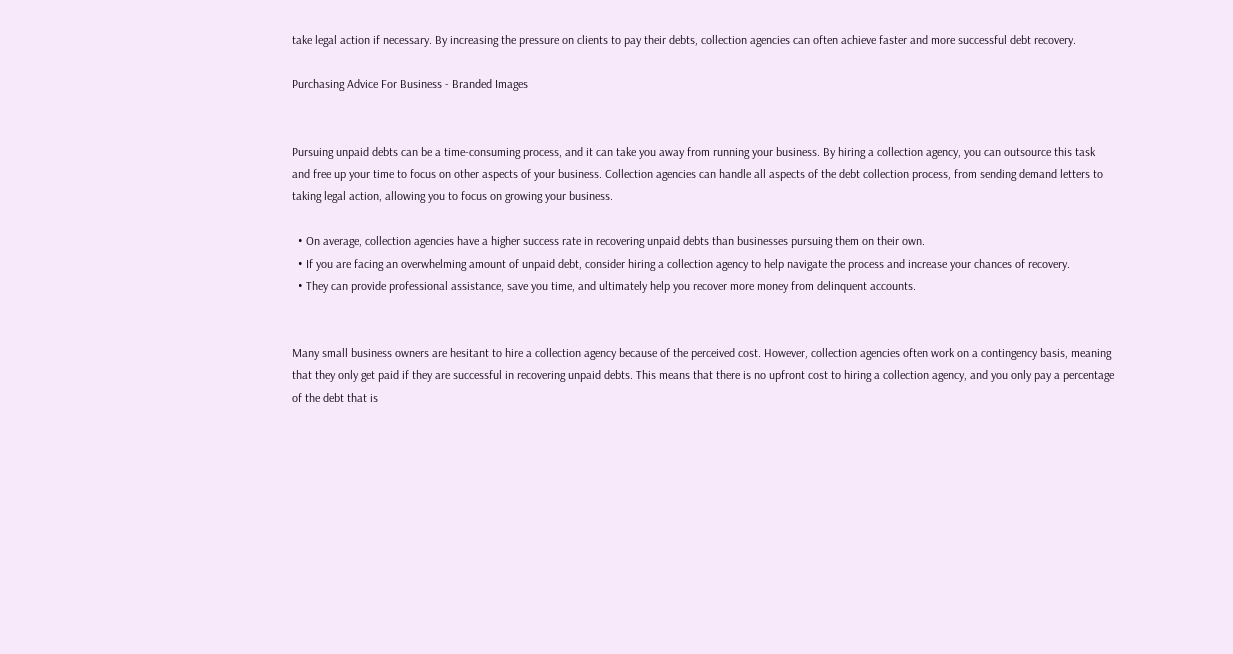take legal action if necessary. By increasing the pressure on clients to pay their debts, collection agencies can often achieve faster and more successful debt recovery.

Purchasing Advice For Business - Branded Images


Pursuing unpaid debts can be a time-consuming process, and it can take you away from running your business. By hiring a collection agency, you can outsource this task and free up your time to focus on other aspects of your business. Collection agencies can handle all aspects of the debt collection process, from sending demand letters to taking legal action, allowing you to focus on growing your business.

  • On average, collection agencies have a higher success rate in recovering unpaid debts than businesses pursuing them on their own.
  • If you are facing an overwhelming amount of unpaid debt, consider hiring a collection agency to help navigate the process and increase your chances of recovery.
  • They can provide professional assistance, save you time, and ultimately help you recover more money from delinquent accounts.


Many small business owners are hesitant to hire a collection agency because of the perceived cost. However, collection agencies often work on a contingency basis, meaning that they only get paid if they are successful in recovering unpaid debts. This means that there is no upfront cost to hiring a collection agency, and you only pay a percentage of the debt that is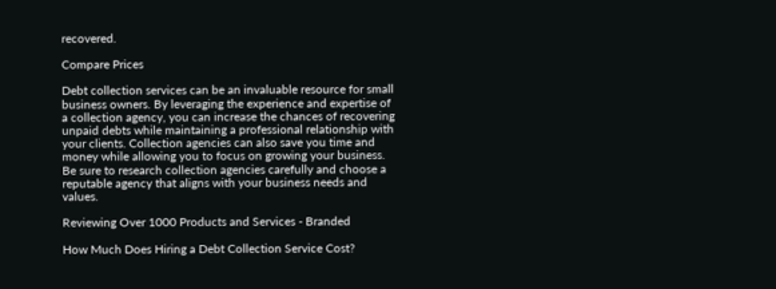recovered.

Compare Prices

Debt collection services can be an invaluable resource for small business owners. By leveraging the experience and expertise of a collection agency, you can increase the chances of recovering unpaid debts while maintaining a professional relationship with your clients. Collection agencies can also save you time and money while allowing you to focus on growing your business. Be sure to research collection agencies carefully and choose a reputable agency that aligns with your business needs and values.

Reviewing Over 1000 Products and Services - Branded

How Much Does Hiring a Debt Collection Service Cost?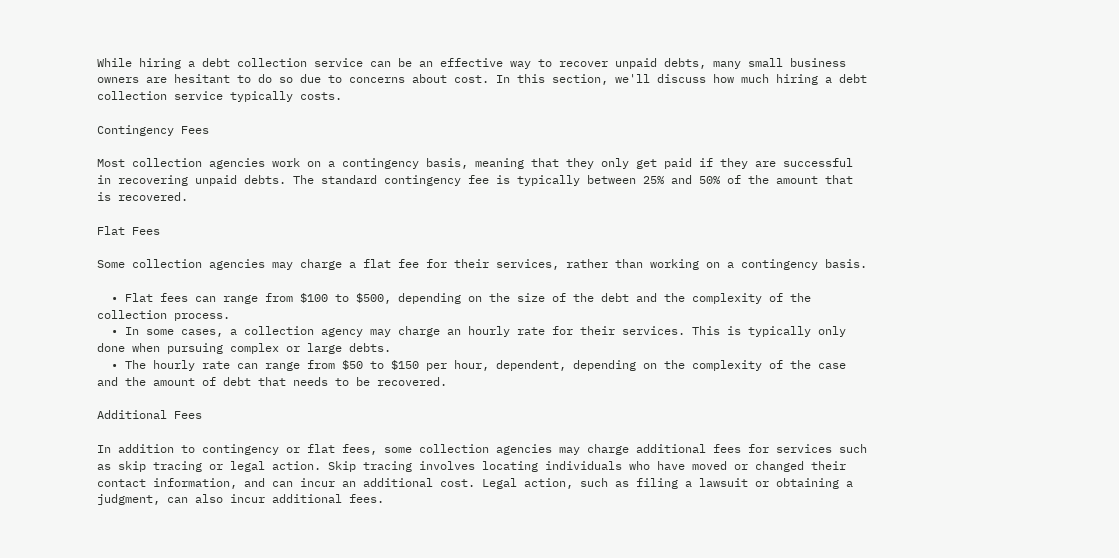While hiring a debt collection service can be an effective way to recover unpaid debts, many small business owners are hesitant to do so due to concerns about cost. In this section, we'll discuss how much hiring a debt collection service typically costs.

Contingency Fees

Most collection agencies work on a contingency basis, meaning that they only get paid if they are successful in recovering unpaid debts. The standard contingency fee is typically between 25% and 50% of the amount that is recovered.

Flat Fees

Some collection agencies may charge a flat fee for their services, rather than working on a contingency basis.

  • Flat fees can range from $100 to $500, depending on the size of the debt and the complexity of the collection process.
  • In some cases, a collection agency may charge an hourly rate for their services. This is typically only done when pursuing complex or large debts.
  • The hourly rate can range from $50 to $150 per hour, dependent, depending on the complexity of the case and the amount of debt that needs to be recovered.

Additional Fees

In addition to contingency or flat fees, some collection agencies may charge additional fees for services such as skip tracing or legal action. Skip tracing involves locating individuals who have moved or changed their contact information, and can incur an additional cost. Legal action, such as filing a lawsuit or obtaining a judgment, can also incur additional fees.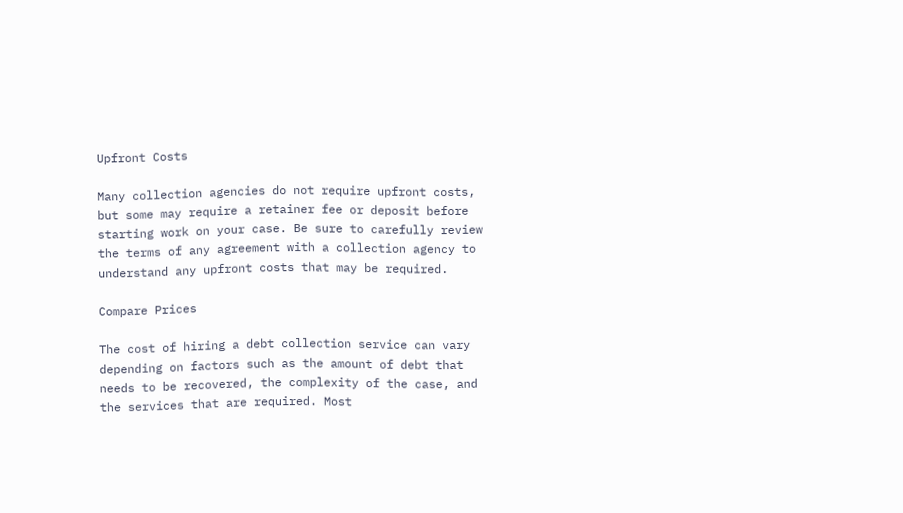Upfront Costs

Many collection agencies do not require upfront costs, but some may require a retainer fee or deposit before starting work on your case. Be sure to carefully review the terms of any agreement with a collection agency to understand any upfront costs that may be required.

Compare Prices

The cost of hiring a debt collection service can vary depending on factors such as the amount of debt that needs to be recovered, the complexity of the case, and the services that are required. Most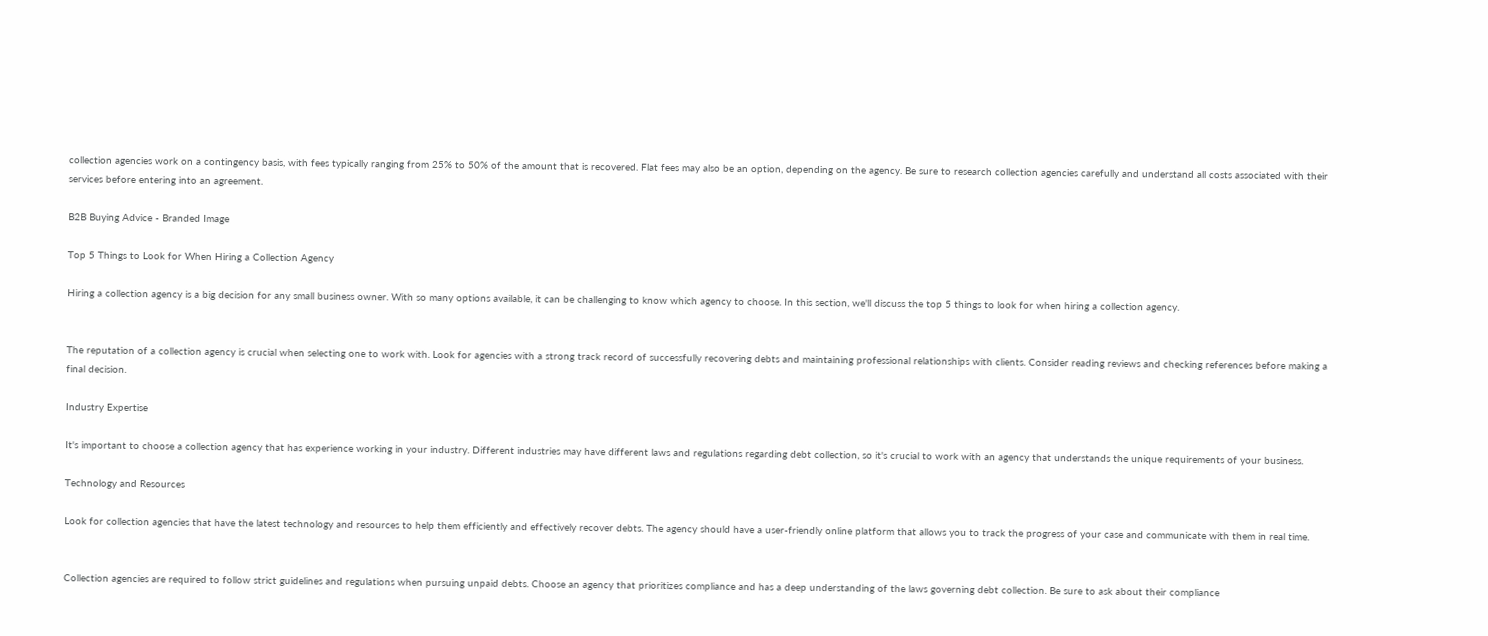collection agencies work on a contingency basis, with fees typically ranging from 25% to 50% of the amount that is recovered. Flat fees may also be an option, depending on the agency. Be sure to research collection agencies carefully and understand all costs associated with their services before entering into an agreement.

B2B Buying Advice - Branded Image

Top 5 Things to Look for When Hiring a Collection Agency

Hiring a collection agency is a big decision for any small business owner. With so many options available, it can be challenging to know which agency to choose. In this section, we'll discuss the top 5 things to look for when hiring a collection agency.


The reputation of a collection agency is crucial when selecting one to work with. Look for agencies with a strong track record of successfully recovering debts and maintaining professional relationships with clients. Consider reading reviews and checking references before making a final decision.

Industry Expertise

It's important to choose a collection agency that has experience working in your industry. Different industries may have different laws and regulations regarding debt collection, so it's crucial to work with an agency that understands the unique requirements of your business.

Technology and Resources

Look for collection agencies that have the latest technology and resources to help them efficiently and effectively recover debts. The agency should have a user-friendly online platform that allows you to track the progress of your case and communicate with them in real time.


Collection agencies are required to follow strict guidelines and regulations when pursuing unpaid debts. Choose an agency that prioritizes compliance and has a deep understanding of the laws governing debt collection. Be sure to ask about their compliance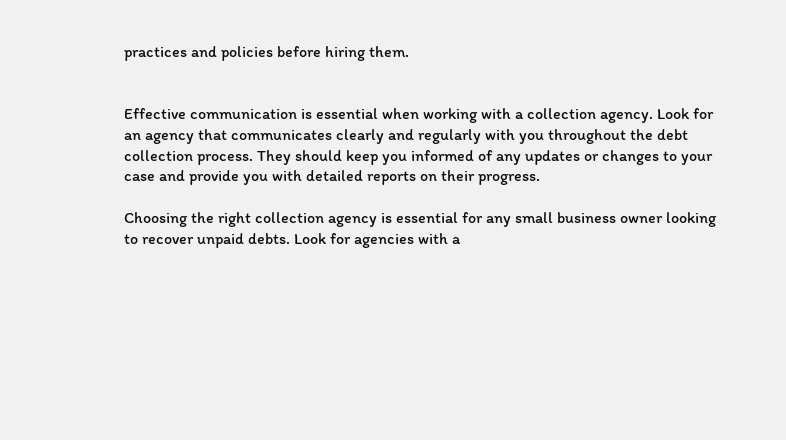practices and policies before hiring them.


Effective communication is essential when working with a collection agency. Look for an agency that communicates clearly and regularly with you throughout the debt collection process. They should keep you informed of any updates or changes to your case and provide you with detailed reports on their progress.

Choosing the right collection agency is essential for any small business owner looking to recover unpaid debts. Look for agencies with a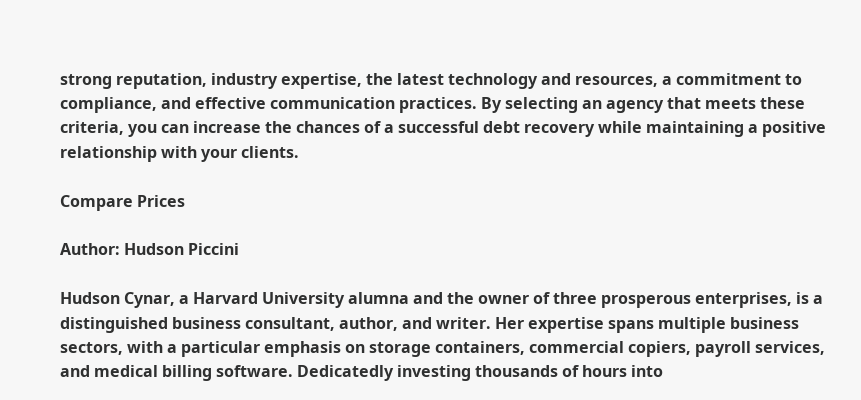strong reputation, industry expertise, the latest technology and resources, a commitment to compliance, and effective communication practices. By selecting an agency that meets these criteria, you can increase the chances of a successful debt recovery while maintaining a positive relationship with your clients.

Compare Prices

Author: Hudson Piccini

Hudson Cynar, a Harvard University alumna and the owner of three prosperous enterprises, is a distinguished business consultant, author, and writer. Her expertise spans multiple business sectors, with a particular emphasis on storage containers, commercial copiers, payroll services, and medical billing software. Dedicatedly investing thousands of hours into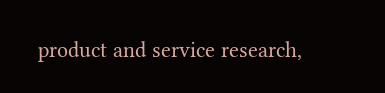product and service research,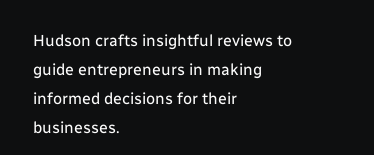Hudson crafts insightful reviews to guide entrepreneurs in making informed decisions for their businesses.